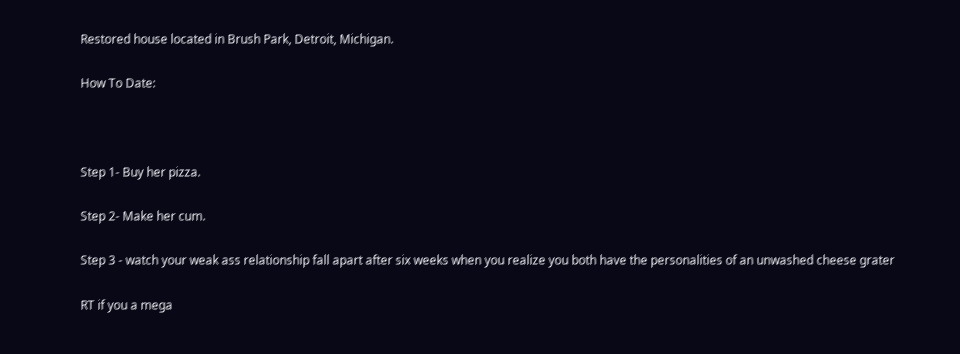Restored house located in Brush Park, Detroit, Michigan.

How To Date:



Step 1- Buy her pizza.

Step 2- Make her cum.

Step 3 - watch your weak ass relationship fall apart after six weeks when you realize you both have the personalities of an unwashed cheese grater

RT if you a mega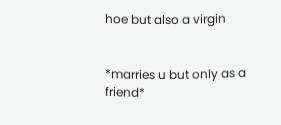hoe but also a virgin


*marries u but only as a friend*